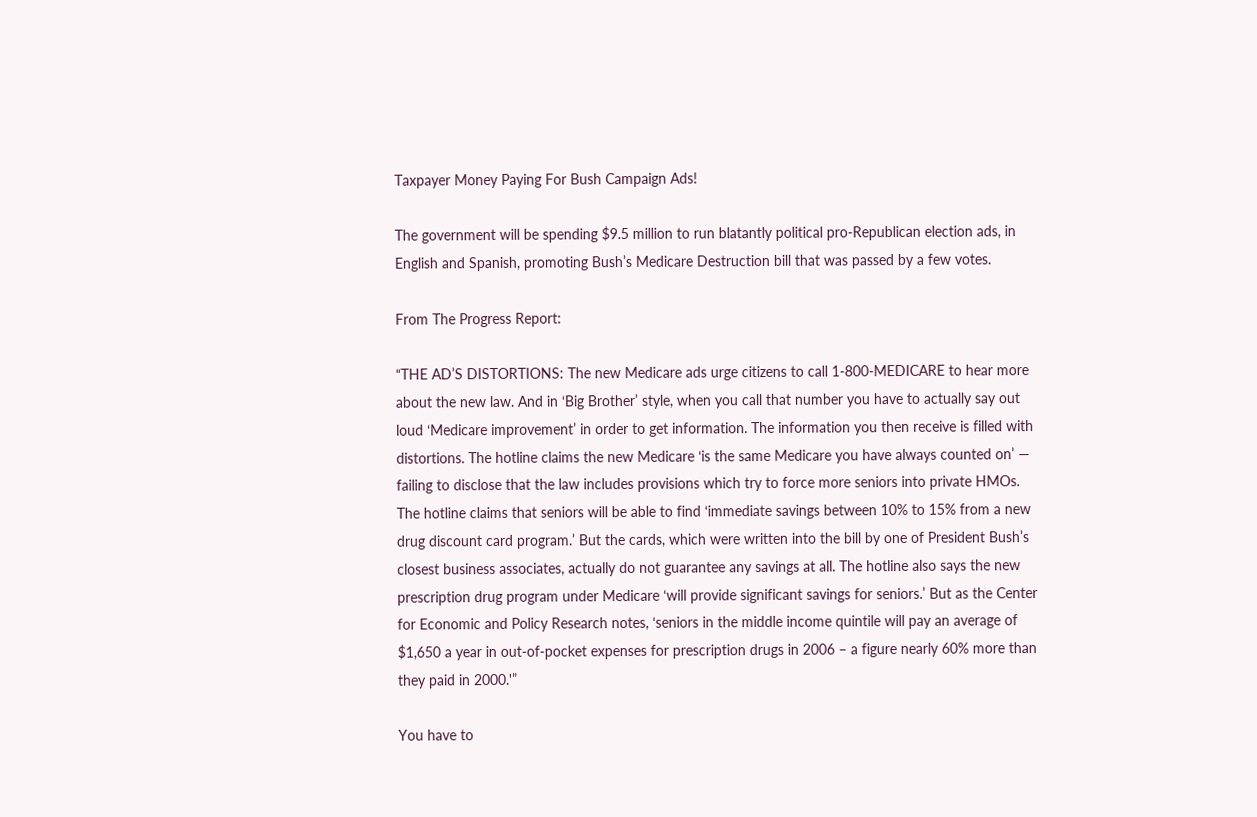Taxpayer Money Paying For Bush Campaign Ads!

The government will be spending $9.5 million to run blatantly political pro-Republican election ads, in English and Spanish, promoting Bush’s Medicare Destruction bill that was passed by a few votes.

From The Progress Report:

“THE AD’S DISTORTIONS: The new Medicare ads urge citizens to call 1-800-MEDICARE to hear more about the new law. And in ‘Big Brother’ style, when you call that number you have to actually say out loud ‘Medicare improvement’ in order to get information. The information you then receive is filled with distortions. The hotline claims the new Medicare ‘is the same Medicare you have always counted on’ — failing to disclose that the law includes provisions which try to force more seniors into private HMOs. The hotline claims that seniors will be able to find ‘immediate savings between 10% to 15% from a new drug discount card program.’ But the cards, which were written into the bill by one of President Bush’s closest business associates, actually do not guarantee any savings at all. The hotline also says the new prescription drug program under Medicare ‘will provide significant savings for seniors.’ But as the Center for Economic and Policy Research notes, ‘seniors in the middle income quintile will pay an average of $1,650 a year in out-of-pocket expenses for prescription drugs in 2006 – a figure nearly 60% more than they paid in 2000.'”

You have to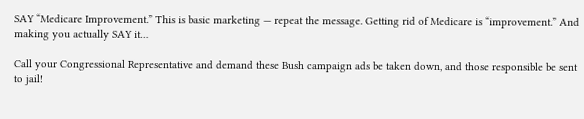SAY “Medicare Improvement.” This is basic marketing — repeat the message. Getting rid of Medicare is “improvement.” And making you actually SAY it…

Call your Congressional Representative and demand these Bush campaign ads be taken down, and those responsible be sent to jail!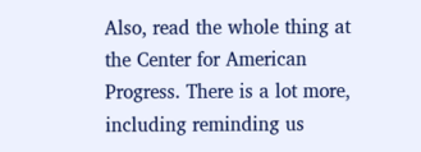Also, read the whole thing at the Center for American Progress. There is a lot more, including reminding us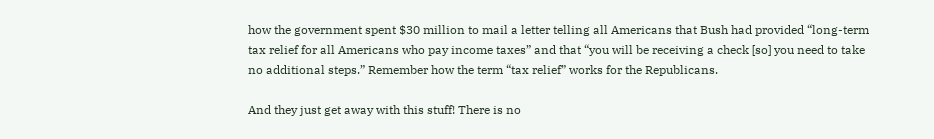how the government spent $30 million to mail a letter telling all Americans that Bush had provided “long-term tax relief for all Americans who pay income taxes” and that “you will be receiving a check [so] you need to take no additional steps.” Remember how the term “tax relief” works for the Republicans.

And they just get away with this stuff! There is no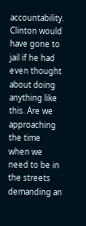accountability. Clinton would have gone to jail if he had even thought about doing anything like this. Are we approaching the time when we need to be in the streets demanding an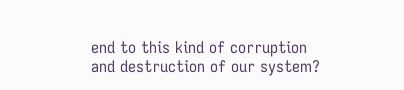end to this kind of corruption and destruction of our system?